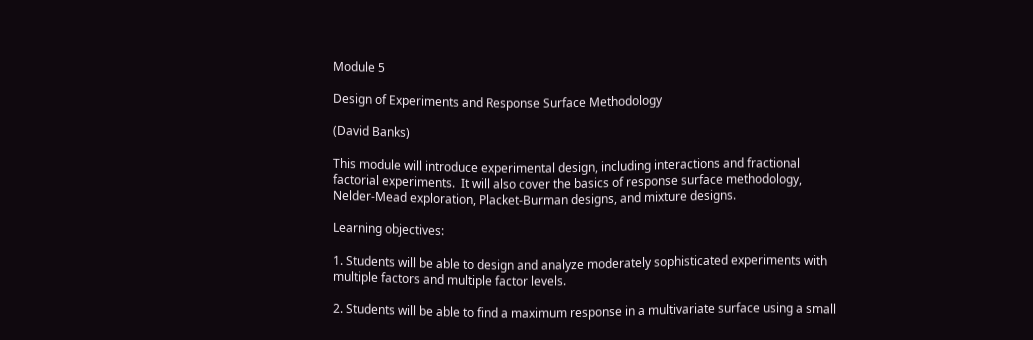Module 5

Design of Experiments and Response Surface Methodology

(David Banks)

This module will introduce experimental design, including interactions and fractional factorial experiments.  It will also cover the basics of response surface methodology, Nelder-Mead exploration, Placket-Burman designs, and mixture designs.

Learning objectives:

1. Students will be able to design and analyze moderately sophisticated experiments with multiple factors and multiple factor levels.

2. Students will be able to find a maximum response in a multivariate surface using a small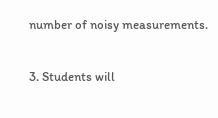number of noisy measurements.

3. Students will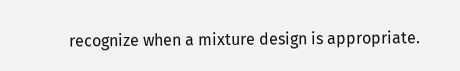recognize when a mixture design is appropriate.